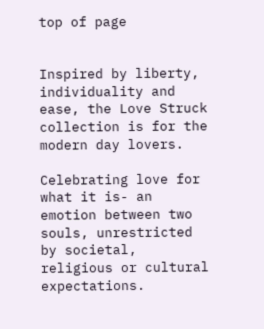top of page


Inspired by liberty, individuality and ease, the Love Struck collection is for the modern day lovers.

Celebrating love for what it is- an emotion between two souls, unrestricted by societal, religious or cultural expectations.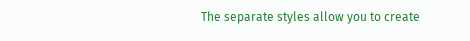The separate styles allow you to create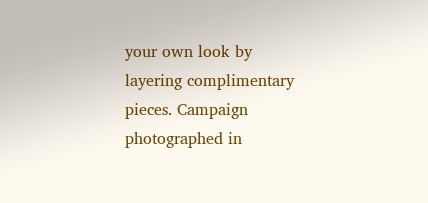your own look by layering complimentary pieces. Campaign photographed in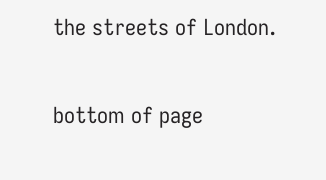the streets of London.

bottom of page